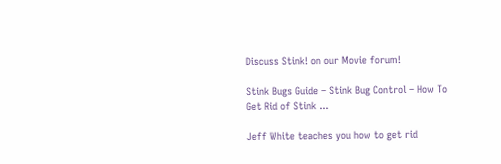Discuss Stink! on our Movie forum!

Stink Bugs Guide – Stink Bug Control – How To Get Rid of Stink ...

Jeff White teaches you how to get rid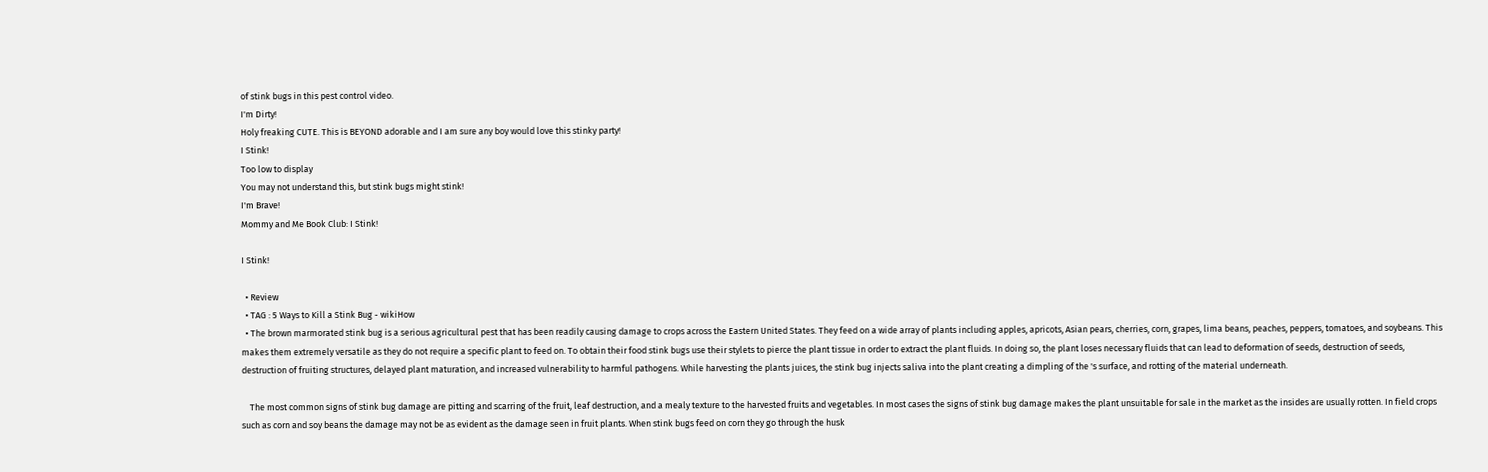of stink bugs in this pest control video.
I'm Dirty!
Holy freaking CUTE. This is BEYOND adorable and I am sure any boy would love this stinky party!
I Stink!
Too low to display
You may not understand this, but stink bugs might stink!
I'm Brave!
Mommy and Me Book Club: I Stink!

I Stink!

  • Review
  • TAG : 5 Ways to Kill a Stink Bug - wikiHow
  • The brown marmorated stink bug is a serious agricultural pest that has been readily causing damage to crops across the Eastern United States. They feed on a wide array of plants including apples, apricots, Asian pears, cherries, corn, grapes, lima beans, peaches, peppers, tomatoes, and soybeans. This makes them extremely versatile as they do not require a specific plant to feed on. To obtain their food stink bugs use their stylets to pierce the plant tissue in order to extract the plant fluids. In doing so, the plant loses necessary fluids that can lead to deformation of seeds, destruction of seeds, destruction of fruiting structures, delayed plant maturation, and increased vulnerability to harmful pathogens. While harvesting the plants juices, the stink bug injects saliva into the plant creating a dimpling of the 's surface, and rotting of the material underneath.

    The most common signs of stink bug damage are pitting and scarring of the fruit, leaf destruction, and a mealy texture to the harvested fruits and vegetables. In most cases the signs of stink bug damage makes the plant unsuitable for sale in the market as the insides are usually rotten. In field crops such as corn and soy beans the damage may not be as evident as the damage seen in fruit plants. When stink bugs feed on corn they go through the husk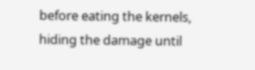before eating the kernels, hiding the damage until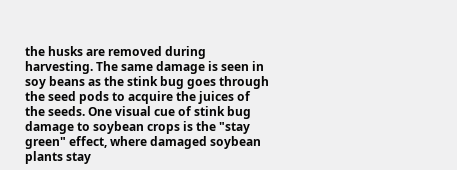the husks are removed during harvesting. The same damage is seen in soy beans as the stink bug goes through the seed pods to acquire the juices of the seeds. One visual cue of stink bug damage to soybean crops is the "stay green" effect, where damaged soybean plants stay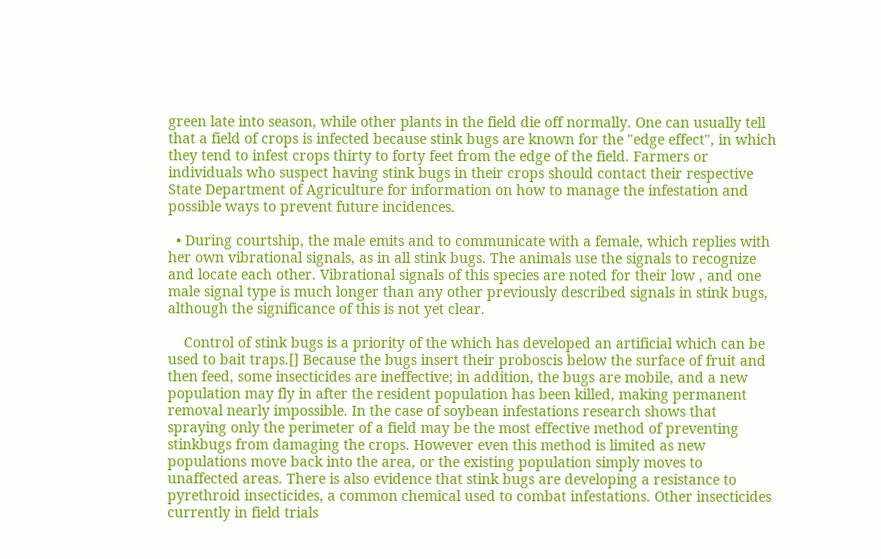green late into season, while other plants in the field die off normally. One can usually tell that a field of crops is infected because stink bugs are known for the "edge effect", in which they tend to infest crops thirty to forty feet from the edge of the field. Farmers or individuals who suspect having stink bugs in their crops should contact their respective State Department of Agriculture for information on how to manage the infestation and possible ways to prevent future incidences.

  • During courtship, the male emits and to communicate with a female, which replies with her own vibrational signals, as in all stink bugs. The animals use the signals to recognize and locate each other. Vibrational signals of this species are noted for their low , and one male signal type is much longer than any other previously described signals in stink bugs, although the significance of this is not yet clear.

    Control of stink bugs is a priority of the which has developed an artificial which can be used to bait traps.[] Because the bugs insert their proboscis below the surface of fruit and then feed, some insecticides are ineffective; in addition, the bugs are mobile, and a new population may fly in after the resident population has been killed, making permanent removal nearly impossible. In the case of soybean infestations research shows that spraying only the perimeter of a field may be the most effective method of preventing stinkbugs from damaging the crops. However even this method is limited as new populations move back into the area, or the existing population simply moves to unaffected areas. There is also evidence that stink bugs are developing a resistance to pyrethroid insecticides, a common chemical used to combat infestations. Other insecticides currently in field trials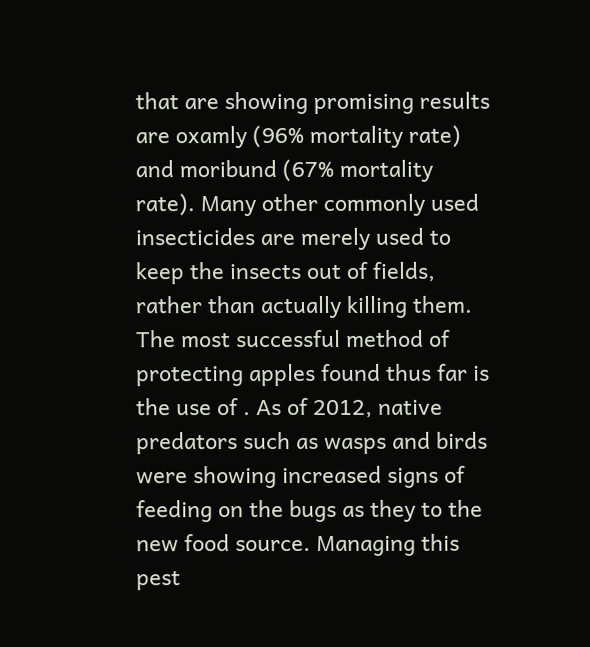that are showing promising results are oxamly (96% mortality rate) and moribund (67% mortality rate). Many other commonly used insecticides are merely used to keep the insects out of fields, rather than actually killing them. The most successful method of protecting apples found thus far is the use of . As of 2012, native predators such as wasps and birds were showing increased signs of feeding on the bugs as they to the new food source. Managing this pest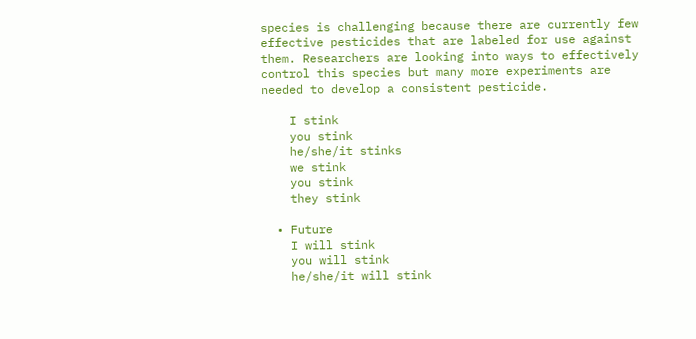species is challenging because there are currently few effective pesticides that are labeled for use against them. Researchers are looking into ways to effectively control this species but many more experiments are needed to develop a consistent pesticide.

    I stink
    you stink
    he/she/it stinks
    we stink
    you stink
    they stink

  • Future
    I will stink
    you will stink
    he/she/it will stink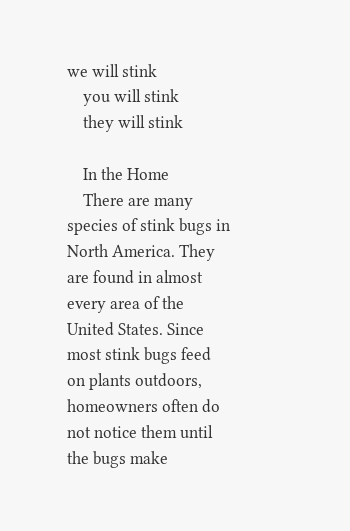we will stink
    you will stink
    they will stink

    In the Home
    There are many species of stink bugs in North America. They are found in almost every area of the United States. Since most stink bugs feed on plants outdoors, homeowners often do not notice them until the bugs make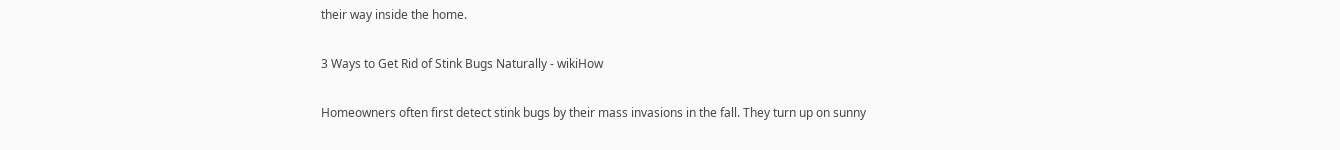their way inside the home.

3 Ways to Get Rid of Stink Bugs Naturally - wikiHow

Homeowners often first detect stink bugs by their mass invasions in the fall. They turn up on sunny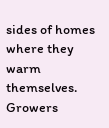sides of homes where they warm themselves. Growers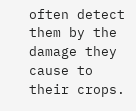often detect them by the damage they cause to their crops.